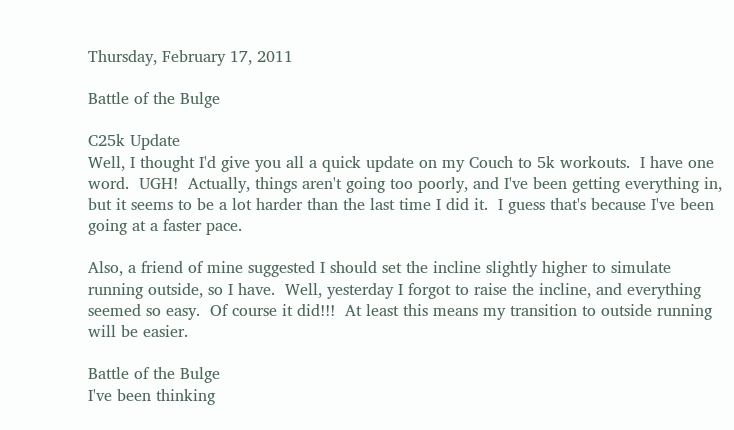Thursday, February 17, 2011

Battle of the Bulge

C25k Update
Well, I thought I'd give you all a quick update on my Couch to 5k workouts.  I have one word.  UGH!  Actually, things aren't going too poorly, and I've been getting everything in, but it seems to be a lot harder than the last time I did it.  I guess that's because I've been going at a faster pace.

Also, a friend of mine suggested I should set the incline slightly higher to simulate running outside, so I have.  Well, yesterday I forgot to raise the incline, and everything seemed so easy.  Of course it did!!!  At least this means my transition to outside running will be easier.

Battle of the Bulge
I've been thinking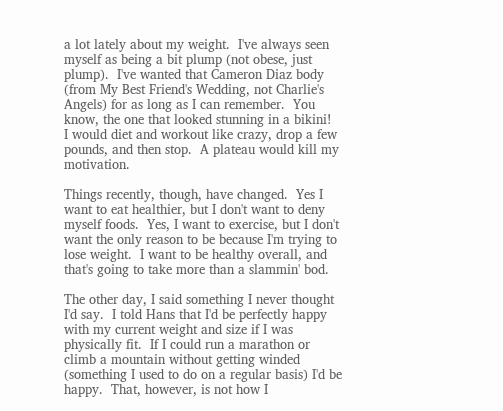a lot lately about my weight.  I've always seen myself as being a bit plump (not obese, just plump).  I've wanted that Cameron Diaz body (from My Best Friend's Wedding, not Charlie's Angels) for as long as I can remember.  You know, the one that looked stunning in a bikini!  I would diet and workout like crazy, drop a few pounds, and then stop.  A plateau would kill my motivation.

Things recently, though, have changed.  Yes I want to eat healthier, but I don't want to deny myself foods.  Yes, I want to exercise, but I don't want the only reason to be because I'm trying to lose weight.  I want to be healthy overall, and that's going to take more than a slammin' bod.

The other day, I said something I never thought I'd say.  I told Hans that I'd be perfectly happy with my current weight and size if I was physically fit.  If I could run a marathon or climb a mountain without getting winded (something I used to do on a regular basis) I'd be happy.  That, however, is not how I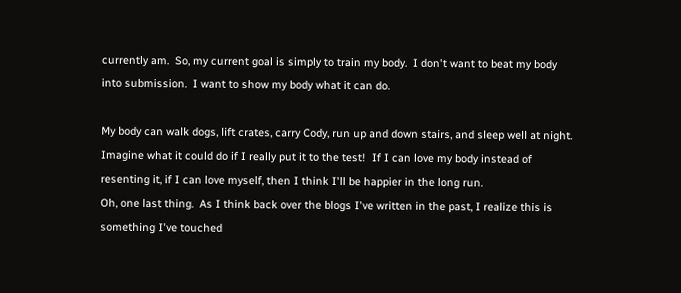currently am.  So, my current goal is simply to train my body.  I don't want to beat my body into submission.  I want to show my body what it can do.

My body can walk dogs, lift crates, carry Cody, run up and down stairs, and sleep well at night.  Imagine what it could do if I really put it to the test!  If I can love my body instead of resenting it, if I can love myself, then I think I'll be happier in the long run.
Oh, one last thing.  As I think back over the blogs I've written in the past, I realize this is something I've touched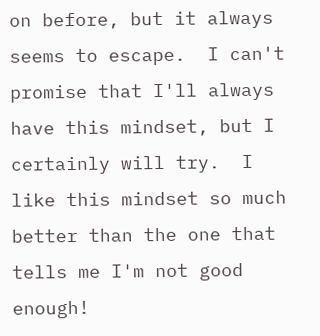on before, but it always seems to escape.  I can't promise that I'll always have this mindset, but I certainly will try.  I like this mindset so much better than the one that tells me I'm not good enough!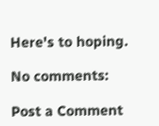Here's to hoping.

No comments:

Post a Comment